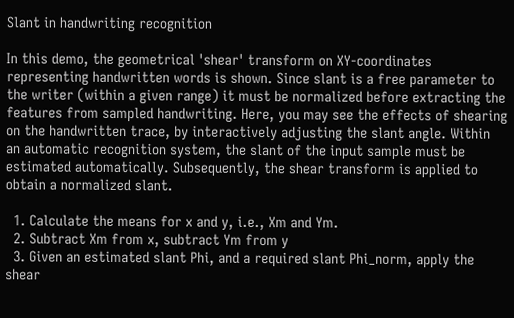Slant in handwriting recognition

In this demo, the geometrical 'shear' transform on XY-coordinates representing handwritten words is shown. Since slant is a free parameter to the writer (within a given range) it must be normalized before extracting the features from sampled handwriting. Here, you may see the effects of shearing on the handwritten trace, by interactively adjusting the slant angle. Within an automatic recognition system, the slant of the input sample must be estimated automatically. Subsequently, the shear transform is applied to obtain a normalized slant.

  1. Calculate the means for x and y, i.e., Xm and Ym.
  2. Subtract Xm from x, subtract Ym from y
  3. Given an estimated slant Phi, and a required slant Phi_norm, apply the shear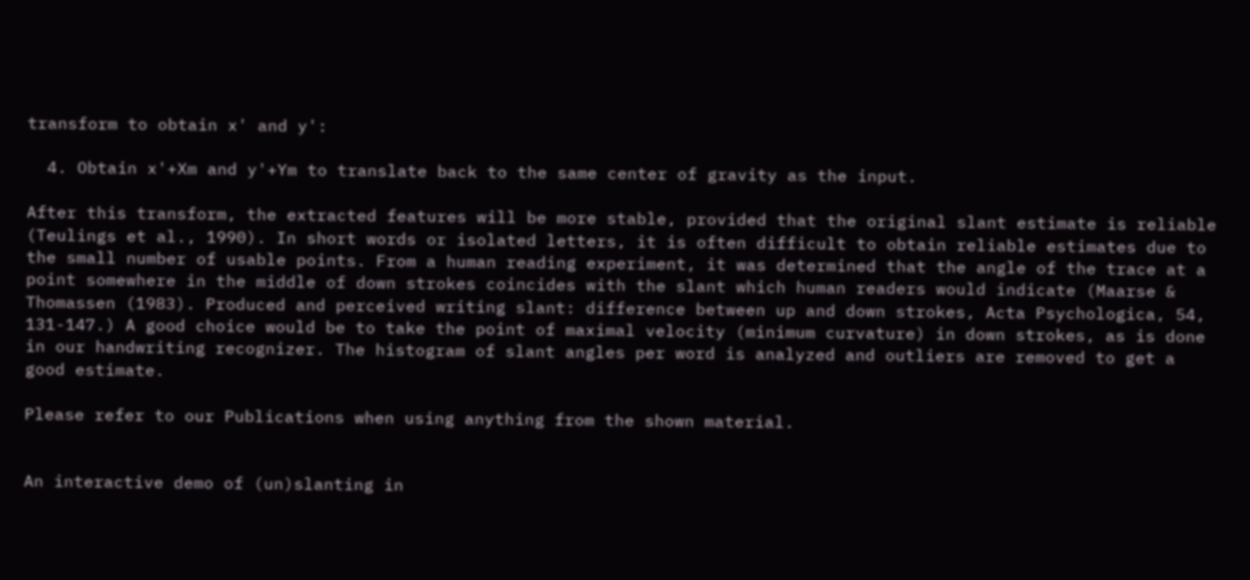transform to obtain x' and y':

  4. Obtain x'+Xm and y'+Ym to translate back to the same center of gravity as the input.

After this transform, the extracted features will be more stable, provided that the original slant estimate is reliable (Teulings et al., 1990). In short words or isolated letters, it is often difficult to obtain reliable estimates due to the small number of usable points. From a human reading experiment, it was determined that the angle of the trace at a point somewhere in the middle of down strokes coincides with the slant which human readers would indicate (Maarse & Thomassen (1983). Produced and perceived writing slant: difference between up and down strokes, Acta Psychologica, 54, 131-147.) A good choice would be to take the point of maximal velocity (minimum curvature) in down strokes, as is done in our handwriting recognizer. The histogram of slant angles per word is analyzed and outliers are removed to get a good estimate.

Please refer to our Publications when using anything from the shown material.


An interactive demo of (un)slanting in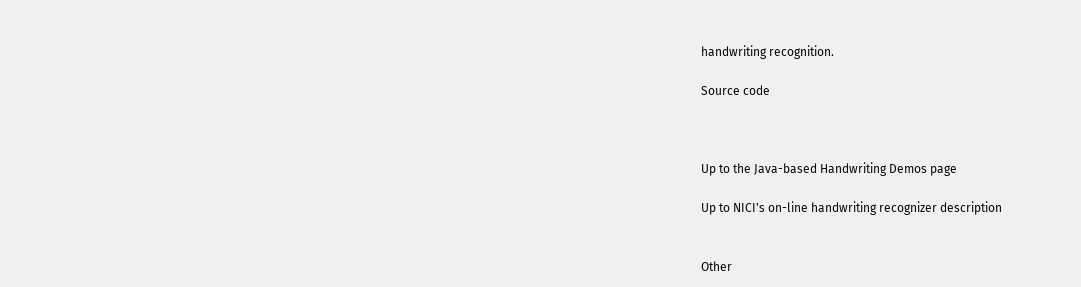handwriting recognition.

Source code



Up to the Java-based Handwriting Demos page

Up to NICI's on-line handwriting recognizer description


Other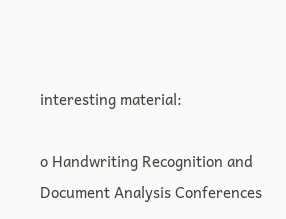interesting material:

o Handwriting Recognition and Document Analysis Conferences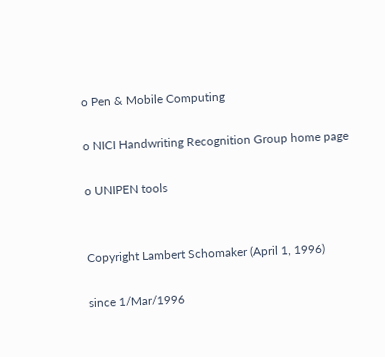o Pen & Mobile Computing

o NICI Handwriting Recognition Group home page

o UNIPEN tools


Copyright Lambert Schomaker (April 1, 1996)

since 1/Mar/1996